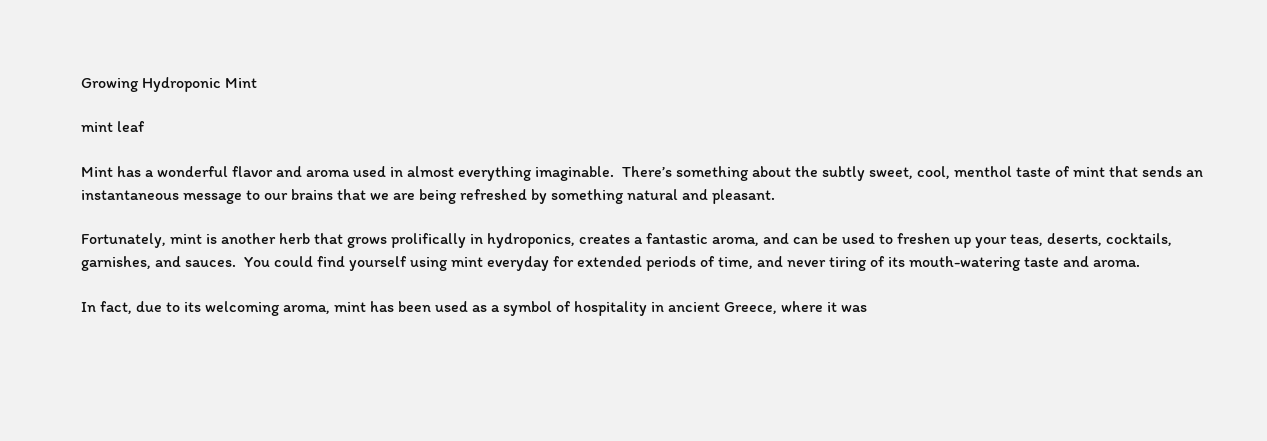Growing Hydroponic Mint

mint leaf

Mint has a wonderful flavor and aroma used in almost everything imaginable.  There’s something about the subtly sweet, cool, menthol taste of mint that sends an instantaneous message to our brains that we are being refreshed by something natural and pleasant.

Fortunately, mint is another herb that grows prolifically in hydroponics, creates a fantastic aroma, and can be used to freshen up your teas, deserts, cocktails, garnishes, and sauces.  You could find yourself using mint everyday for extended periods of time, and never tiring of its mouth-watering taste and aroma.

In fact, due to its welcoming aroma, mint has been used as a symbol of hospitality in ancient Greece, where it was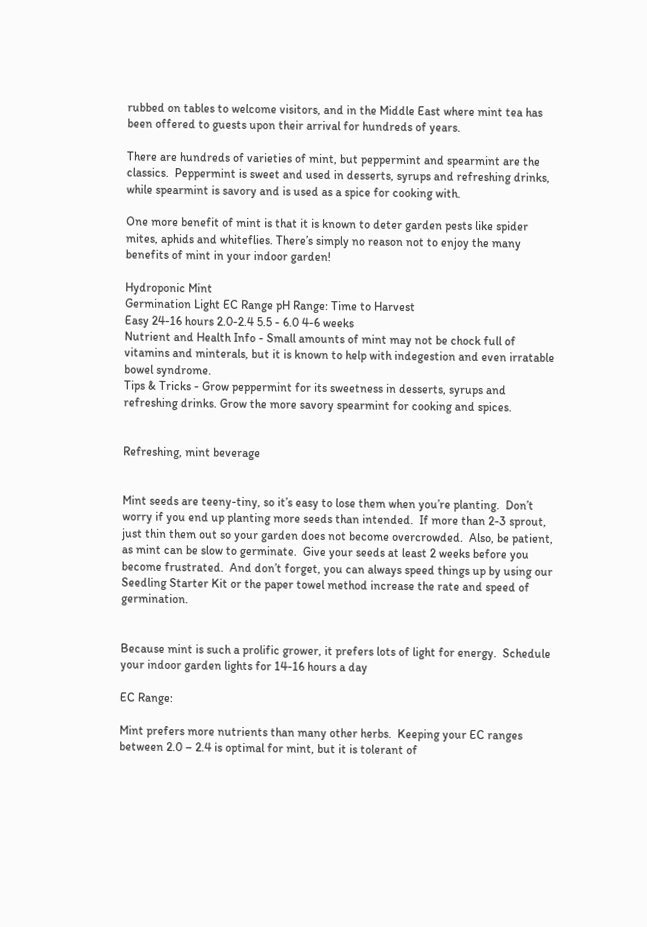rubbed on tables to welcome visitors, and in the Middle East where mint tea has been offered to guests upon their arrival for hundreds of years.

There are hundreds of varieties of mint, but peppermint and spearmint are the classics.  Peppermint is sweet and used in desserts, syrups and refreshing drinks, while spearmint is savory and is used as a spice for cooking with.

One more benefit of mint is that it is known to deter garden pests like spider mites, aphids and whiteflies. There’s simply no reason not to enjoy the many benefits of mint in your indoor garden!

Hydroponic Mint
Germination Light EC Range pH Range: Time to Harvest
Easy 24-16 hours 2.0-2.4 5.5 - 6.0 4-6 weeks
Nutrient and Health Info - Small amounts of mint may not be chock full of vitamins and minterals, but it is known to help with indegestion and even irratable bowel syndrome.
Tips & Tricks - Grow peppermint for its sweetness in desserts, syrups and refreshing drinks. Grow the more savory spearmint for cooking and spices.


Refreshing, mint beverage


Mint seeds are teeny-tiny, so it’s easy to lose them when you’re planting.  Don’t worry if you end up planting more seeds than intended.  If more than 2-3 sprout, just thin them out so your garden does not become overcrowded.  Also, be patient, as mint can be slow to germinate.  Give your seeds at least 2 weeks before you become frustrated.  And don’t forget, you can always speed things up by using our Seedling Starter Kit or the paper towel method increase the rate and speed of germination.


Because mint is such a prolific grower, it prefers lots of light for energy.  Schedule your indoor garden lights for 14-16 hours a day

EC Range:

Mint prefers more nutrients than many other herbs.  Keeping your EC ranges between 2.0 – 2.4 is optimal for mint, but it is tolerant of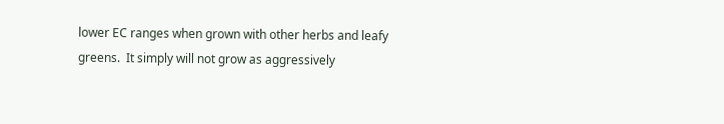lower EC ranges when grown with other herbs and leafy greens.  It simply will not grow as aggressively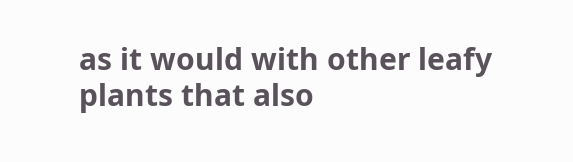as it would with other leafy plants that also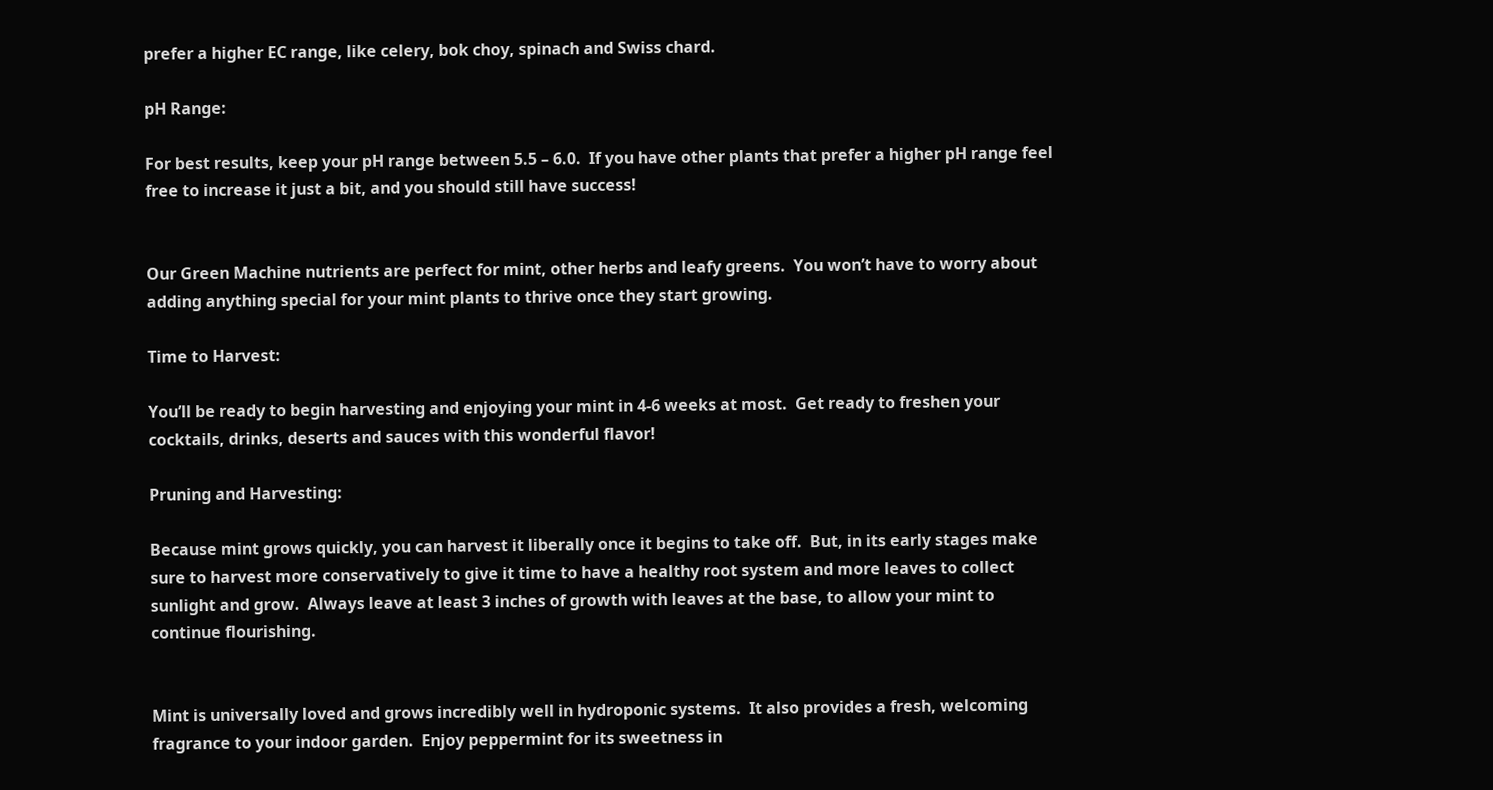prefer a higher EC range, like celery, bok choy, spinach and Swiss chard.

pH Range:

For best results, keep your pH range between 5.5 – 6.0.  If you have other plants that prefer a higher pH range feel free to increase it just a bit, and you should still have success!


Our Green Machine nutrients are perfect for mint, other herbs and leafy greens.  You won’t have to worry about adding anything special for your mint plants to thrive once they start growing.

Time to Harvest:

You’ll be ready to begin harvesting and enjoying your mint in 4-6 weeks at most.  Get ready to freshen your cocktails, drinks, deserts and sauces with this wonderful flavor!

Pruning and Harvesting:

Because mint grows quickly, you can harvest it liberally once it begins to take off.  But, in its early stages make sure to harvest more conservatively to give it time to have a healthy root system and more leaves to collect sunlight and grow.  Always leave at least 3 inches of growth with leaves at the base, to allow your mint to continue flourishing.


Mint is universally loved and grows incredibly well in hydroponic systems.  It also provides a fresh, welcoming fragrance to your indoor garden.  Enjoy peppermint for its sweetness in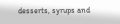desserts, syrups and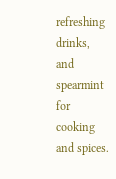refreshing drinks, and spearmint for cooking and spices.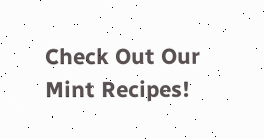Check Out Our Mint Recipes!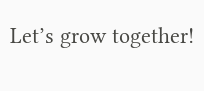Let’s grow together!